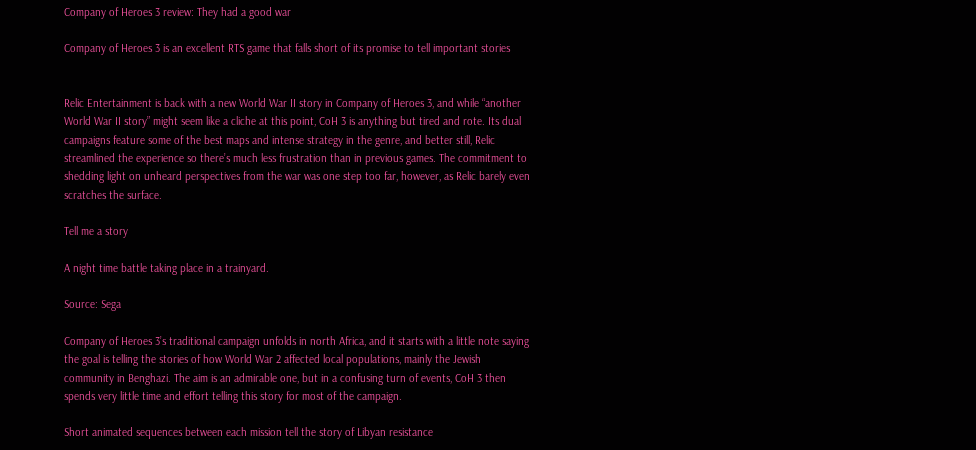Company of Heroes 3 review: They had a good war

Company of Heroes 3 is an excellent RTS game that falls short of its promise to tell important stories


Relic Entertainment is back with a new World War II story in Company of Heroes 3, and while “another World War II story” might seem like a cliche at this point, CoH 3 is anything but tired and rote. Its dual campaigns feature some of the best maps and intense strategy in the genre, and better still, Relic streamlined the experience so there’s much less frustration than in previous games. The commitment to shedding light on unheard perspectives from the war was one step too far, however, as Relic barely even scratches the surface.

Tell me a story

A night time battle taking place in a trainyard.

Source: Sega

Company of Heroes 3’s traditional campaign unfolds in north Africa, and it starts with a little note saying the goal is telling the stories of how World War 2 affected local populations, mainly the Jewish community in Benghazi. The aim is an admirable one, but in a confusing turn of events, CoH 3 then spends very little time and effort telling this story for most of the campaign.

Short animated sequences between each mission tell the story of Libyan resistance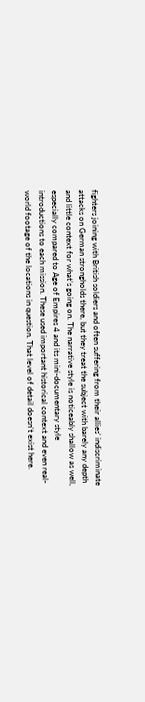fighters joining with British soldiers and often suffering from their allies’ indiscriminate attacks on German strongholds there, but they treat the subject with barely any depth and little context for what’s going on. The narrative style is noticeably shallow as well, especially compared to Age of Empires 4 and its mini-documentary style introductions to each mission. These used important historical context and even real-world footage of the locations in question. That level of detail doesn’t exist here.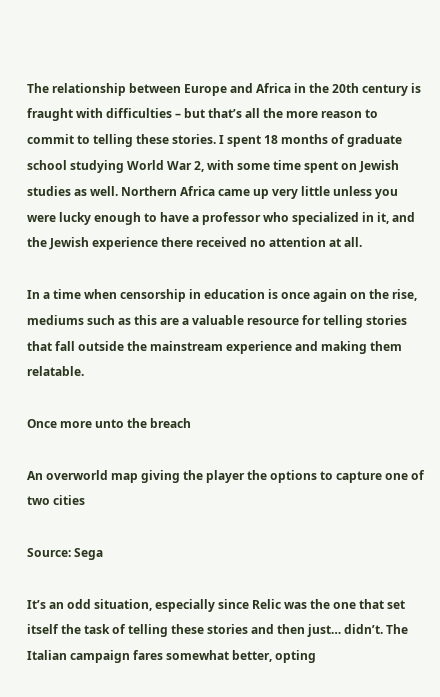The relationship between Europe and Africa in the 20th century is fraught with difficulties – but that’s all the more reason to commit to telling these stories. I spent 18 months of graduate school studying World War 2, with some time spent on Jewish studies as well. Northern Africa came up very little unless you were lucky enough to have a professor who specialized in it, and the Jewish experience there received no attention at all.

In a time when censorship in education is once again on the rise, mediums such as this are a valuable resource for telling stories that fall outside the mainstream experience and making them relatable.

Once more unto the breach

An overworld map giving the player the options to capture one of two cities

Source: Sega

It’s an odd situation, especially since Relic was the one that set itself the task of telling these stories and then just… didn’t. The Italian campaign fares somewhat better, opting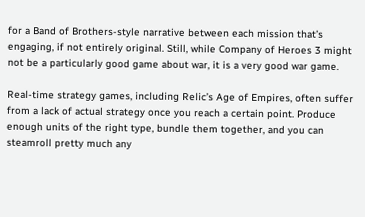for a Band of Brothers-style narrative between each mission that’s engaging, if not entirely original. Still, while Company of Heroes 3 might not be a particularly good game about war, it is a very good war game.

Real-time strategy games, including Relic’s Age of Empires, often suffer from a lack of actual strategy once you reach a certain point. Produce enough units of the right type, bundle them together, and you can steamroll pretty much any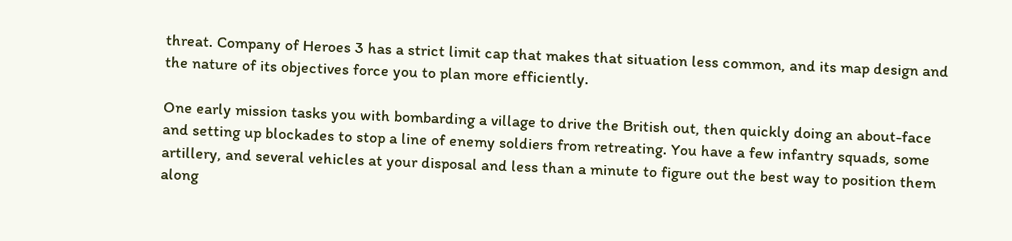threat. Company of Heroes 3 has a strict limit cap that makes that situation less common, and its map design and the nature of its objectives force you to plan more efficiently.

One early mission tasks you with bombarding a village to drive the British out, then quickly doing an about-face and setting up blockades to stop a line of enemy soldiers from retreating. You have a few infantry squads, some artillery, and several vehicles at your disposal and less than a minute to figure out the best way to position them along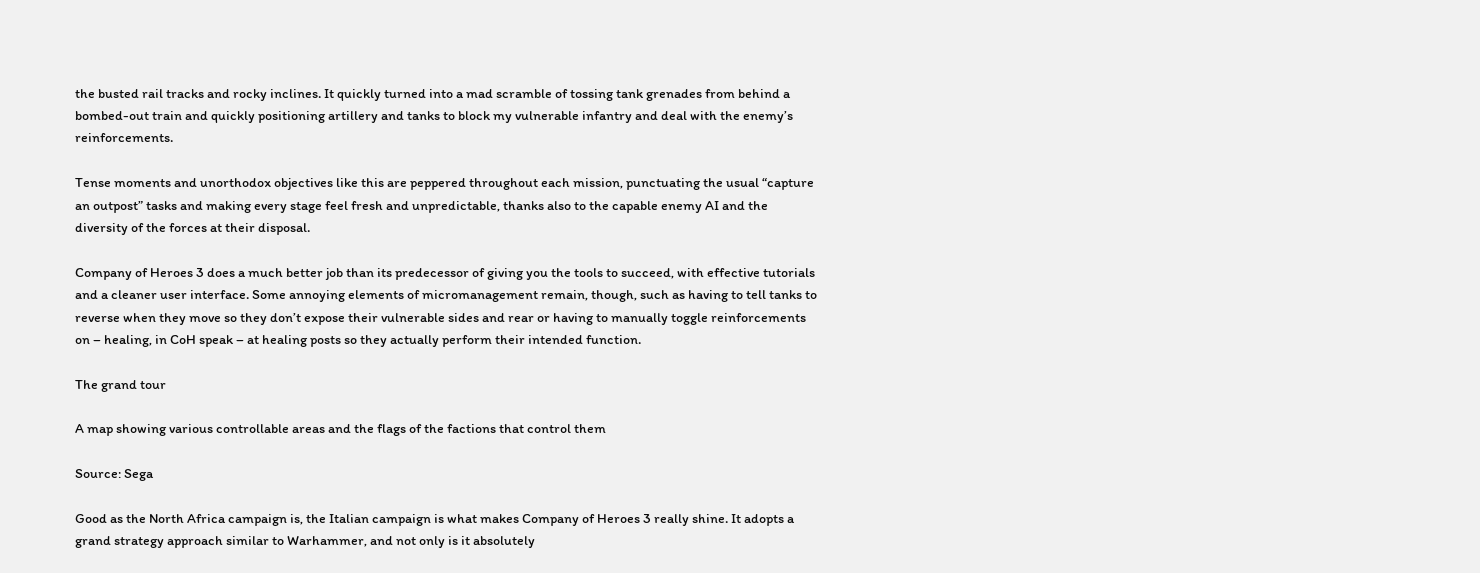the busted rail tracks and rocky inclines. It quickly turned into a mad scramble of tossing tank grenades from behind a bombed-out train and quickly positioning artillery and tanks to block my vulnerable infantry and deal with the enemy’s reinforcements.

Tense moments and unorthodox objectives like this are peppered throughout each mission, punctuating the usual “capture an outpost” tasks and making every stage feel fresh and unpredictable, thanks also to the capable enemy AI and the diversity of the forces at their disposal.

Company of Heroes 3 does a much better job than its predecessor of giving you the tools to succeed, with effective tutorials and a cleaner user interface. Some annoying elements of micromanagement remain, though, such as having to tell tanks to reverse when they move so they don’t expose their vulnerable sides and rear or having to manually toggle reinforcements on – healing, in CoH speak – at healing posts so they actually perform their intended function.

The grand tour

A map showing various controllable areas and the flags of the factions that control them

Source: Sega

Good as the North Africa campaign is, the Italian campaign is what makes Company of Heroes 3 really shine. It adopts a grand strategy approach similar to Warhammer, and not only is it absolutely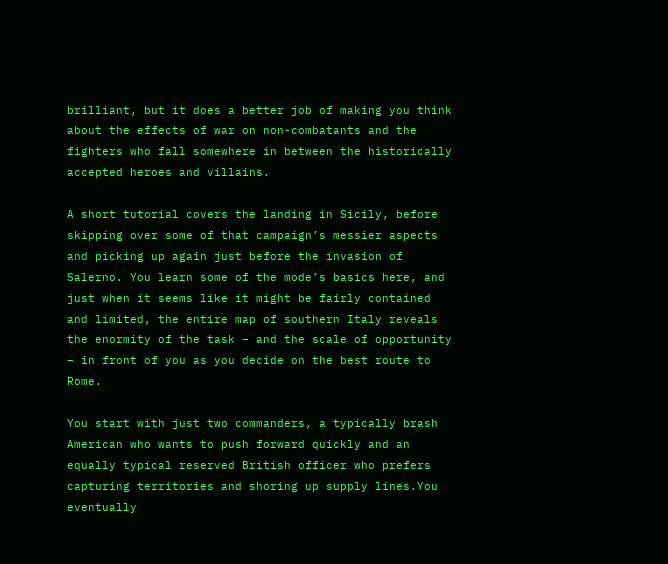brilliant, but it does a better job of making you think about the effects of war on non-combatants and the fighters who fall somewhere in between the historically accepted heroes and villains.

A short tutorial covers the landing in Sicily, before skipping over some of that campaign’s messier aspects and picking up again just before the invasion of Salerno. You learn some of the mode’s basics here, and just when it seems like it might be fairly contained and limited, the entire map of southern Italy reveals the enormity of the task – and the scale of opportunity – in front of you as you decide on the best route to Rome.

You start with just two commanders, a typically brash American who wants to push forward quickly and an equally typical reserved British officer who prefers capturing territories and shoring up supply lines.You eventually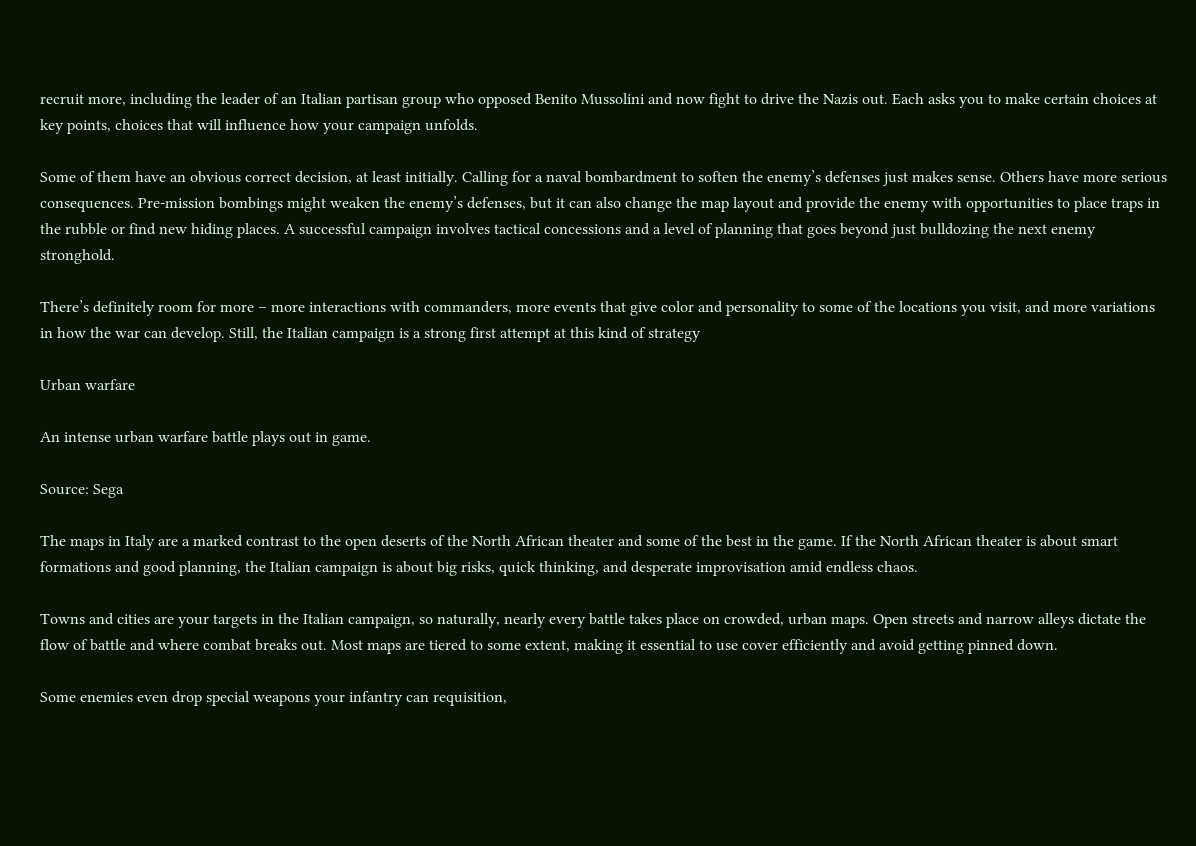recruit more, including the leader of an Italian partisan group who opposed Benito Mussolini and now fight to drive the Nazis out. Each asks you to make certain choices at key points, choices that will influence how your campaign unfolds.

Some of them have an obvious correct decision, at least initially. Calling for a naval bombardment to soften the enemy’s defenses just makes sense. Others have more serious consequences. Pre-mission bombings might weaken the enemy’s defenses, but it can also change the map layout and provide the enemy with opportunities to place traps in the rubble or find new hiding places. A successful campaign involves tactical concessions and a level of planning that goes beyond just bulldozing the next enemy stronghold.

There’s definitely room for more – more interactions with commanders, more events that give color and personality to some of the locations you visit, and more variations in how the war can develop. Still, the Italian campaign is a strong first attempt at this kind of strategy

Urban warfare

An intense urban warfare battle plays out in game.

Source: Sega

The maps in Italy are a marked contrast to the open deserts of the North African theater and some of the best in the game. If the North African theater is about smart formations and good planning, the Italian campaign is about big risks, quick thinking, and desperate improvisation amid endless chaos.

Towns and cities are your targets in the Italian campaign, so naturally, nearly every battle takes place on crowded, urban maps. Open streets and narrow alleys dictate the flow of battle and where combat breaks out. Most maps are tiered to some extent, making it essential to use cover efficiently and avoid getting pinned down.

Some enemies even drop special weapons your infantry can requisition,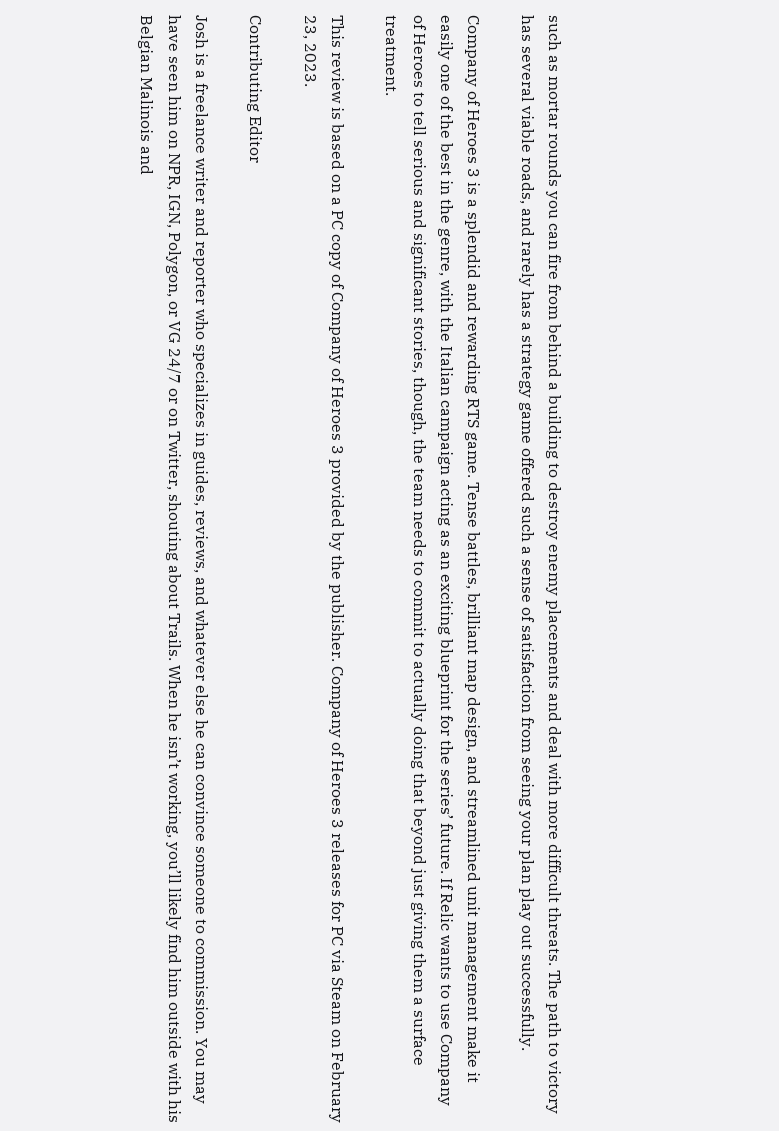such as mortar rounds you can fire from behind a building to destroy enemy placements and deal with more difficult threats. The path to victory has several viable roads, and rarely has a strategy game offered such a sense of satisfaction from seeing your plan play out successfully.

Company of Heroes 3 is a splendid and rewarding RTS game. Tense battles, brilliant map design, and streamlined unit management make it easily one of the best in the genre, with the Italian campaign acting as an exciting blueprint for the series’ future. If Relic wants to use Company of Heroes to tell serious and significant stories, though, the team needs to commit to actually doing that beyond just giving them a surface treatment.

This review is based on a PC copy of Company of Heroes 3 provided by the publisher. Company of Heroes 3 releases for PC via Steam on February 23, 2023.

Contributing Editor

Josh is a freelance writer and reporter who specializes in guides, reviews, and whatever else he can convince someone to commission. You may have seen him on NPR, IGN, Polygon, or VG 24/7 or on Twitter, shouting about Trails. When he isn’t working, you’ll likely find him outside with his Belgian Malinois and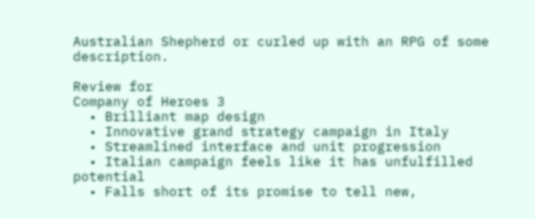Australian Shepherd or curled up with an RPG of some description.

Review for
Company of Heroes 3
  • Brilliant map design
  • Innovative grand strategy campaign in Italy
  • Streamlined interface and unit progression
  • Italian campaign feels like it has unfulfilled potential
  • Falls short of its promise to tell new,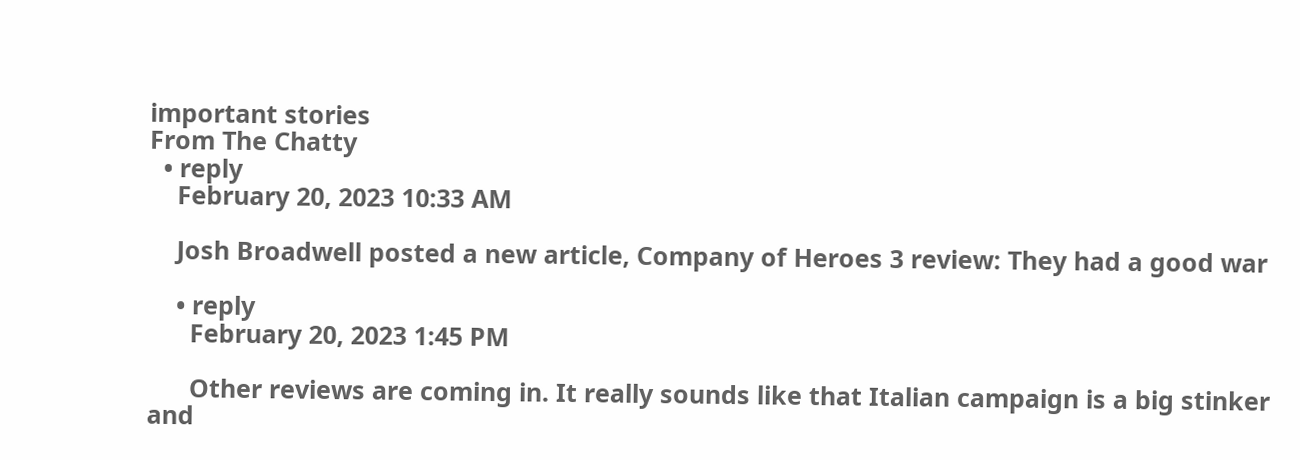important stories
From The Chatty
  • reply
    February 20, 2023 10:33 AM

    Josh Broadwell posted a new article, Company of Heroes 3 review: They had a good war

    • reply
      February 20, 2023 1:45 PM

      Other reviews are coming in. It really sounds like that Italian campaign is a big stinker and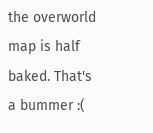the overworld map is half baked. That's a bummer :(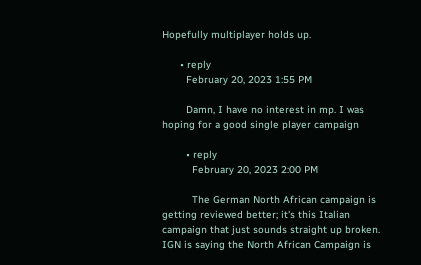Hopefully multiplayer holds up.

      • reply
        February 20, 2023 1:55 PM

        Damn, I have no interest in mp. I was hoping for a good single player campaign

        • reply
          February 20, 2023 2:00 PM

          The German North African campaign is getting reviewed better; it's this Italian campaign that just sounds straight up broken. IGN is saying the North African Campaign is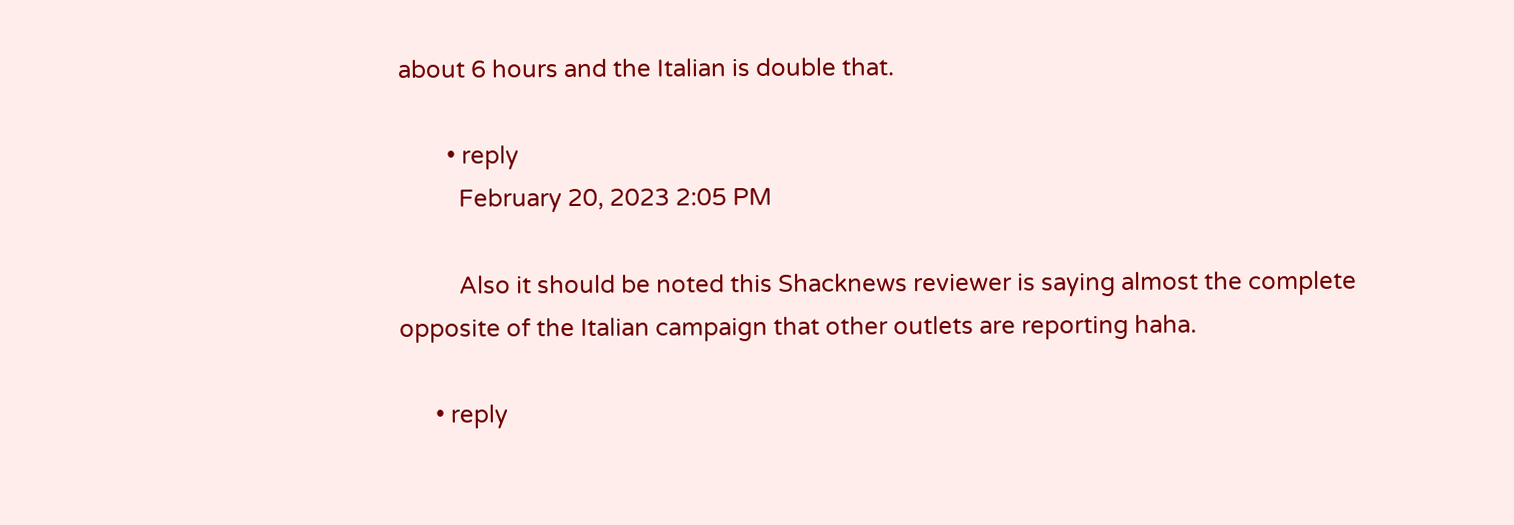about 6 hours and the Italian is double that.

        • reply
          February 20, 2023 2:05 PM

          Also it should be noted this Shacknews reviewer is saying almost the complete opposite of the Italian campaign that other outlets are reporting haha.

      • reply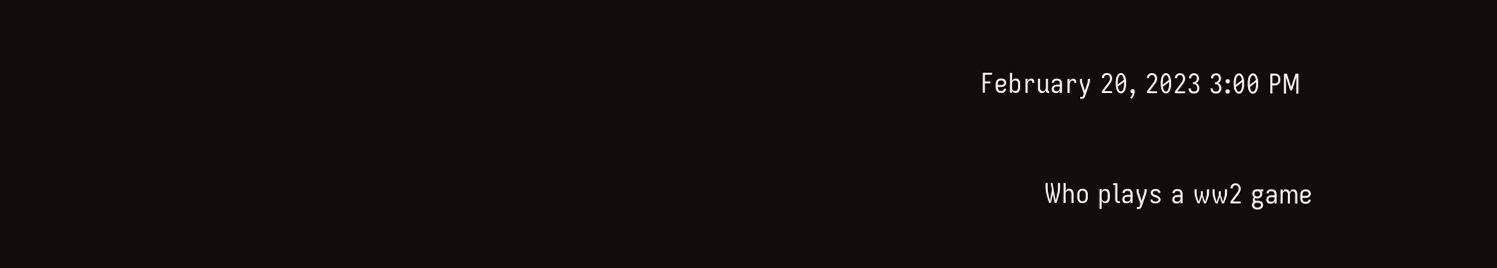February 20, 2023 3:00 PM

        Who plays a ww2 game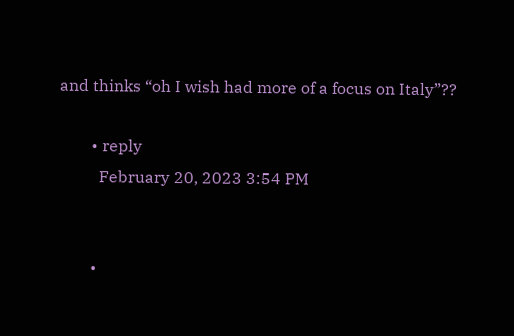and thinks “oh I wish had more of a focus on Italy”??

        • reply
          February 20, 2023 3:54 PM


        •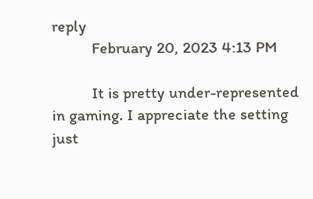reply
          February 20, 2023 4:13 PM

          It is pretty under-represented in gaming. I appreciate the setting just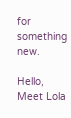for something new.

Hello, Meet Lola